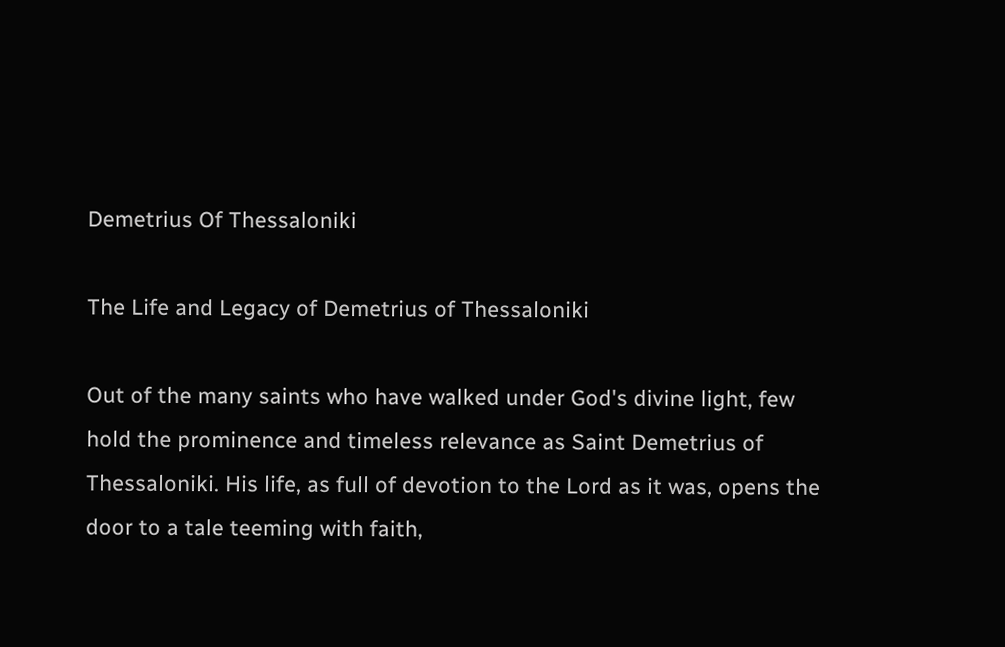Demetrius Of Thessaloniki

The Life and Legacy of Demetrius of Thessaloniki

Out of the many saints who have walked under God's divine light, few hold the prominence and timeless relevance as Saint Demetrius of Thessaloniki. His life, as full of devotion to the Lord as it was, opens the door to a tale teeming with faith,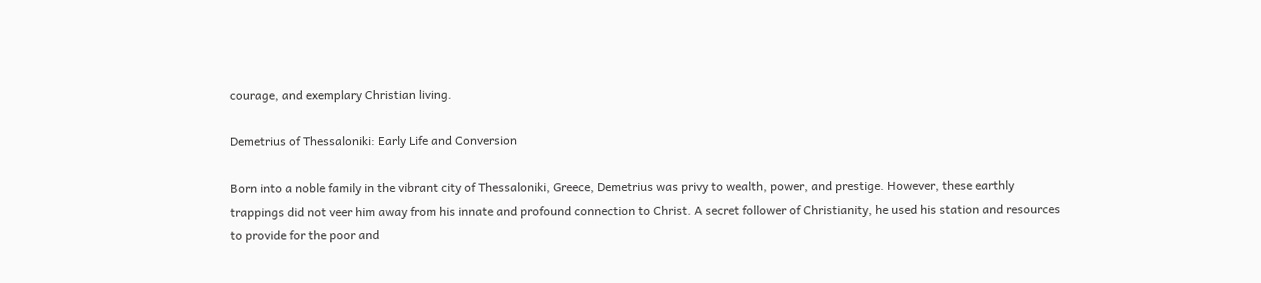courage, and exemplary Christian living.

Demetrius of Thessaloniki: Early Life and Conversion

Born into a noble family in the vibrant city of Thessaloniki, Greece, Demetrius was privy to wealth, power, and prestige. However, these earthly trappings did not veer him away from his innate and profound connection to Christ. A secret follower of Christianity, he used his station and resources to provide for the poor and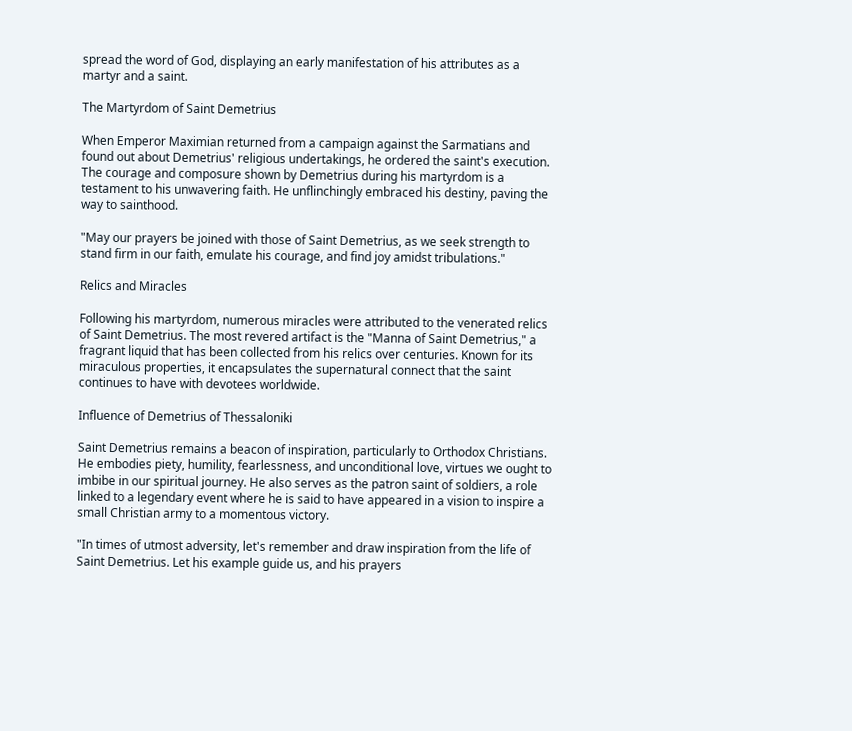spread the word of God, displaying an early manifestation of his attributes as a martyr and a saint.

The Martyrdom of Saint Demetrius

When Emperor Maximian returned from a campaign against the Sarmatians and found out about Demetrius' religious undertakings, he ordered the saint's execution. The courage and composure shown by Demetrius during his martyrdom is a testament to his unwavering faith. He unflinchingly embraced his destiny, paving the way to sainthood.

"May our prayers be joined with those of Saint Demetrius, as we seek strength to stand firm in our faith, emulate his courage, and find joy amidst tribulations."

Relics and Miracles

Following his martyrdom, numerous miracles were attributed to the venerated relics of Saint Demetrius. The most revered artifact is the "Manna of Saint Demetrius," a fragrant liquid that has been collected from his relics over centuries. Known for its miraculous properties, it encapsulates the supernatural connect that the saint continues to have with devotees worldwide.

Influence of Demetrius of Thessaloniki

Saint Demetrius remains a beacon of inspiration, particularly to Orthodox Christians. He embodies piety, humility, fearlessness, and unconditional love, virtues we ought to imbibe in our spiritual journey. He also serves as the patron saint of soldiers, a role linked to a legendary event where he is said to have appeared in a vision to inspire a small Christian army to a momentous victory.

"In times of utmost adversity, let's remember and draw inspiration from the life of Saint Demetrius. Let his example guide us, and his prayers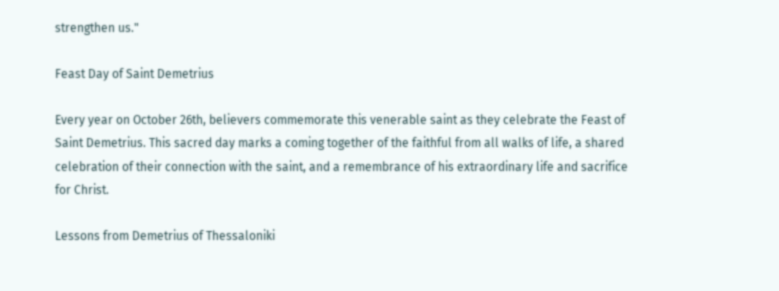strengthen us."

Feast Day of Saint Demetrius

Every year on October 26th, believers commemorate this venerable saint as they celebrate the Feast of Saint Demetrius. This sacred day marks a coming together of the faithful from all walks of life, a shared celebration of their connection with the saint, and a remembrance of his extraordinary life and sacrifice for Christ.

Lessons from Demetrius of Thessaloniki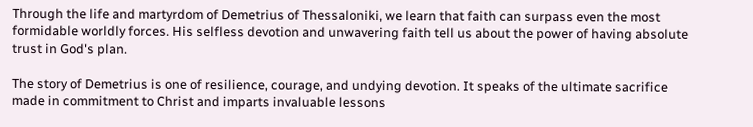Through the life and martyrdom of Demetrius of Thessaloniki, we learn that faith can surpass even the most formidable worldly forces. His selfless devotion and unwavering faith tell us about the power of having absolute trust in God's plan.

The story of Demetrius is one of resilience, courage, and undying devotion. It speaks of the ultimate sacrifice made in commitment to Christ and imparts invaluable lessons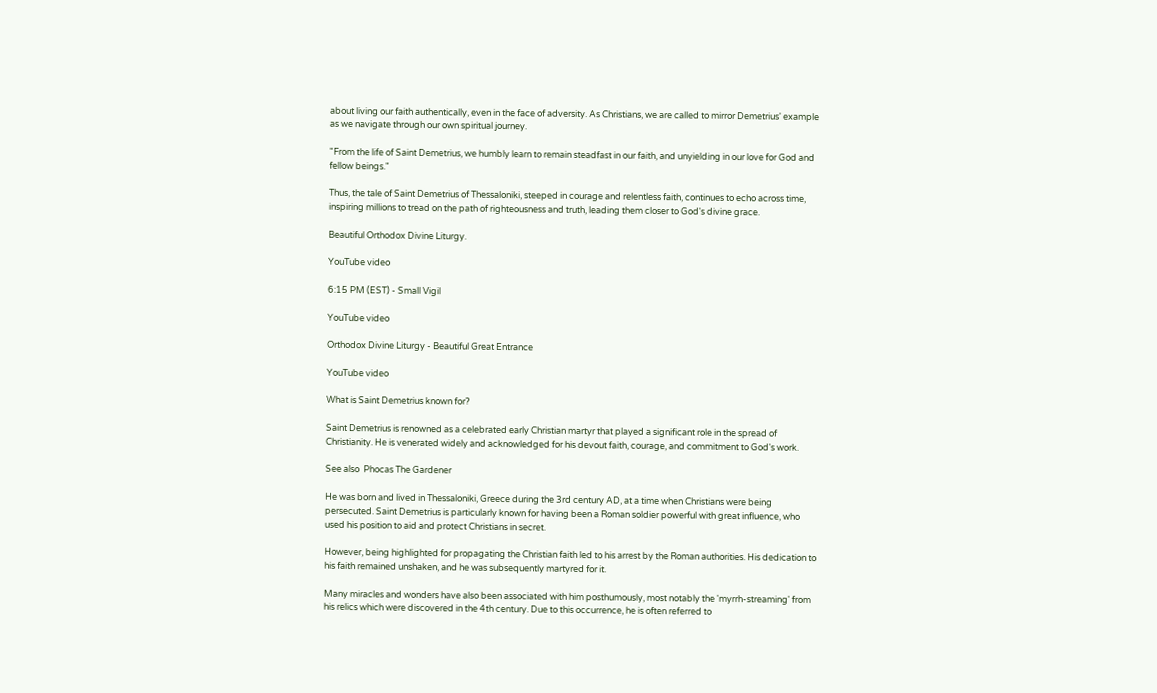about living our faith authentically, even in the face of adversity. As Christians, we are called to mirror Demetrius' example as we navigate through our own spiritual journey.

"From the life of Saint Demetrius, we humbly learn to remain steadfast in our faith, and unyielding in our love for God and fellow beings."

Thus, the tale of Saint Demetrius of Thessaloniki, steeped in courage and relentless faith, continues to echo across time, inspiring millions to tread on the path of righteousness and truth, leading them closer to God's divine grace.

Beautiful Orthodox Divine Liturgy.

YouTube video

6:15 PM (EST) - Small Vigil

YouTube video

Orthodox Divine Liturgy - Beautiful Great Entrance

YouTube video

What is Saint Demetrius known for?

Saint Demetrius is renowned as a celebrated early Christian martyr that played a significant role in the spread of Christianity. He is venerated widely and acknowledged for his devout faith, courage, and commitment to God's work.

See also  Phocas The Gardener

He was born and lived in Thessaloniki, Greece during the 3rd century AD, at a time when Christians were being persecuted. Saint Demetrius is particularly known for having been a Roman soldier powerful with great influence, who used his position to aid and protect Christians in secret.

However, being highlighted for propagating the Christian faith led to his arrest by the Roman authorities. His dedication to his faith remained unshaken, and he was subsequently martyred for it.

Many miracles and wonders have also been associated with him posthumously, most notably the 'myrrh-streaming' from his relics which were discovered in the 4th century. Due to this occurrence, he is often referred to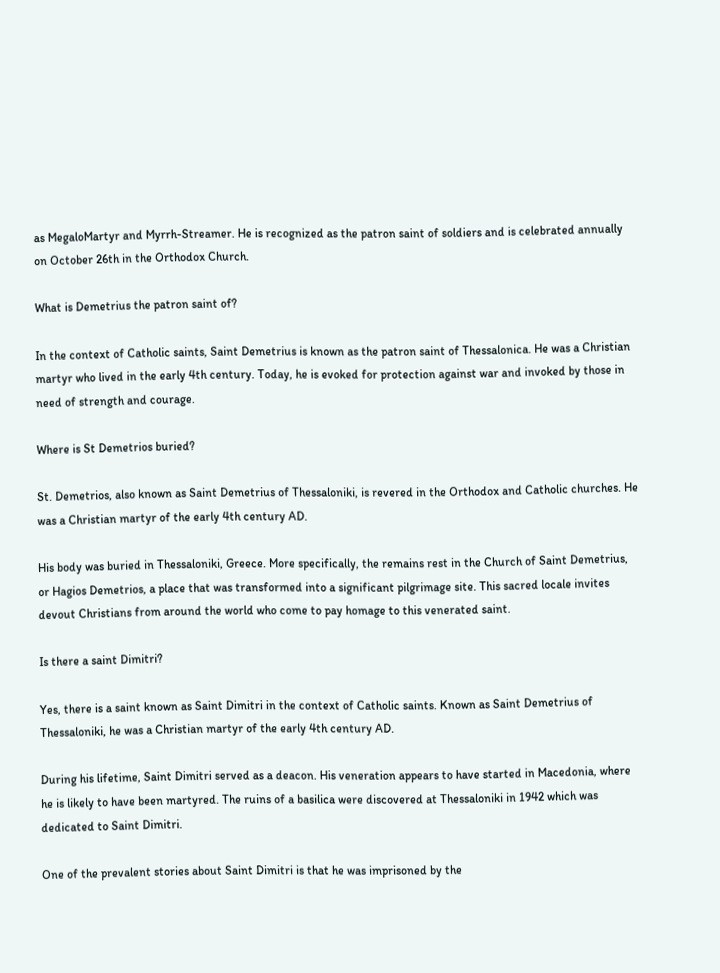as MegaloMartyr and Myrrh-Streamer. He is recognized as the patron saint of soldiers and is celebrated annually on October 26th in the Orthodox Church.

What is Demetrius the patron saint of?

In the context of Catholic saints, Saint Demetrius is known as the patron saint of Thessalonica. He was a Christian martyr who lived in the early 4th century. Today, he is evoked for protection against war and invoked by those in need of strength and courage.

Where is St Demetrios buried?

St. Demetrios, also known as Saint Demetrius of Thessaloniki, is revered in the Orthodox and Catholic churches. He was a Christian martyr of the early 4th century AD.

His body was buried in Thessaloniki, Greece. More specifically, the remains rest in the Church of Saint Demetrius, or Hagios Demetrios, a place that was transformed into a significant pilgrimage site. This sacred locale invites devout Christians from around the world who come to pay homage to this venerated saint.

Is there a saint Dimitri?

Yes, there is a saint known as Saint Dimitri in the context of Catholic saints. Known as Saint Demetrius of Thessaloniki, he was a Christian martyr of the early 4th century AD.

During his lifetime, Saint Dimitri served as a deacon. His veneration appears to have started in Macedonia, where he is likely to have been martyred. The ruins of a basilica were discovered at Thessaloniki in 1942 which was dedicated to Saint Dimitri.

One of the prevalent stories about Saint Dimitri is that he was imprisoned by the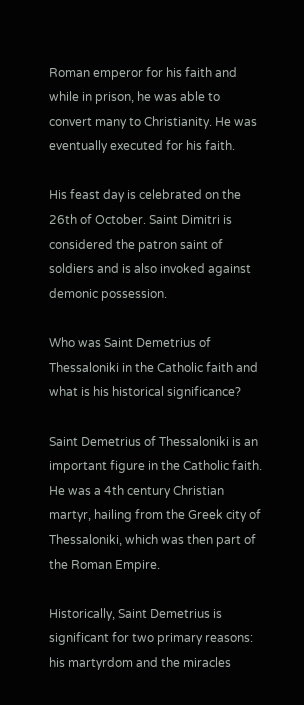Roman emperor for his faith and while in prison, he was able to convert many to Christianity. He was eventually executed for his faith.

His feast day is celebrated on the 26th of October. Saint Dimitri is considered the patron saint of soldiers and is also invoked against demonic possession.

Who was Saint Demetrius of Thessaloniki in the Catholic faith and what is his historical significance?

Saint Demetrius of Thessaloniki is an important figure in the Catholic faith. He was a 4th century Christian martyr, hailing from the Greek city of Thessaloniki, which was then part of the Roman Empire.

Historically, Saint Demetrius is significant for two primary reasons: his martyrdom and the miracles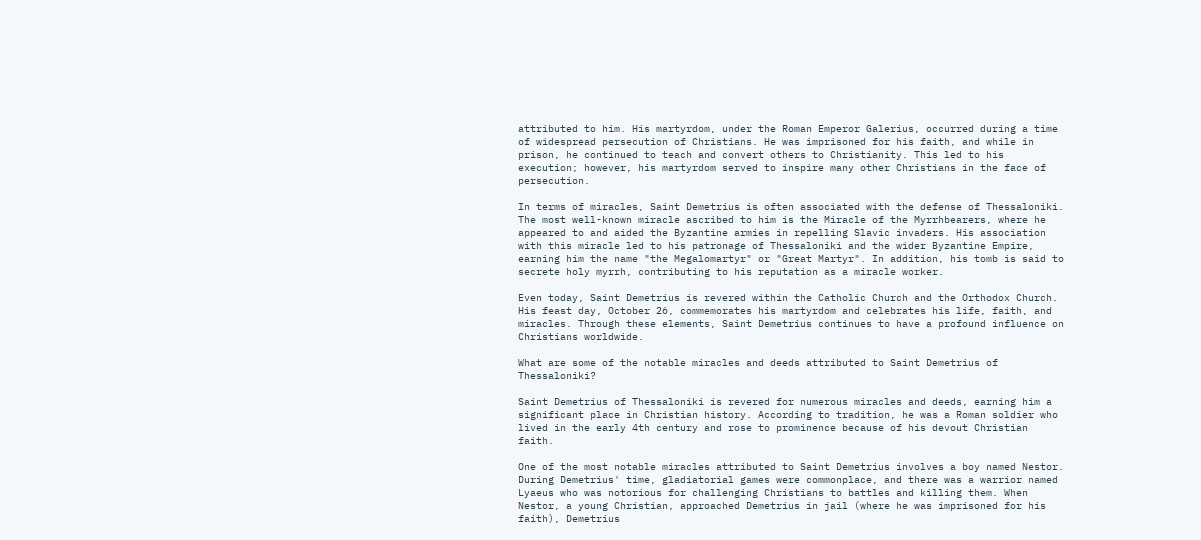attributed to him. His martyrdom, under the Roman Emperor Galerius, occurred during a time of widespread persecution of Christians. He was imprisoned for his faith, and while in prison, he continued to teach and convert others to Christianity. This led to his execution; however, his martyrdom served to inspire many other Christians in the face of persecution.

In terms of miracles, Saint Demetrius is often associated with the defense of Thessaloniki. The most well-known miracle ascribed to him is the Miracle of the Myrrhbearers, where he appeared to and aided the Byzantine armies in repelling Slavic invaders. His association with this miracle led to his patronage of Thessaloniki and the wider Byzantine Empire, earning him the name "the Megalomartyr" or "Great Martyr". In addition, his tomb is said to secrete holy myrrh, contributing to his reputation as a miracle worker.

Even today, Saint Demetrius is revered within the Catholic Church and the Orthodox Church. His feast day, October 26, commemorates his martyrdom and celebrates his life, faith, and miracles. Through these elements, Saint Demetrius continues to have a profound influence on Christians worldwide.

What are some of the notable miracles and deeds attributed to Saint Demetrius of Thessaloniki?

Saint Demetrius of Thessaloniki is revered for numerous miracles and deeds, earning him a significant place in Christian history. According to tradition, he was a Roman soldier who lived in the early 4th century and rose to prominence because of his devout Christian faith.

One of the most notable miracles attributed to Saint Demetrius involves a boy named Nestor. During Demetrius' time, gladiatorial games were commonplace, and there was a warrior named Lyaeus who was notorious for challenging Christians to battles and killing them. When Nestor, a young Christian, approached Demetrius in jail (where he was imprisoned for his faith), Demetrius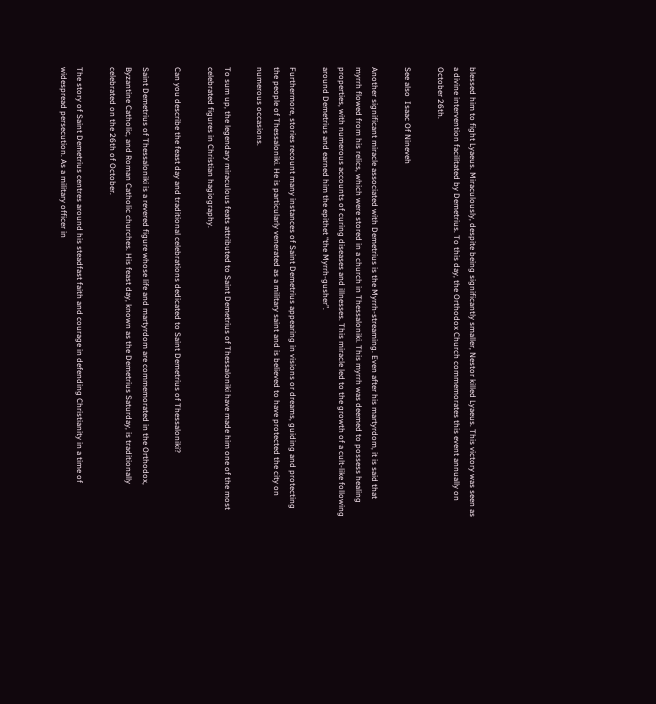blessed him to fight Lyaeus. Miraculously, despite being significantly smaller, Nestor killed Lyaeus. This victory was seen as a divine intervention facilitated by Demetrius. To this day, the Orthodox Church commemorates this event annually on October 26th.

See also  Isaac Of Nineveh

Another significant miracle associated with Demetrius is the Myrrh-streaming. Even after his martyrdom, it is said that myrrh flowed from his relics, which were stored in a church in Thessaloniki. This myrrh was deemed to possess healing properties, with numerous accounts of curing diseases and illnesses. This miracle led to the growth of a cult-like following around Demetrius and earned him the epithet “the Myrrh-gusher”.

Furthermore, stories recount many instances of Saint Demetrius appearing in visions or dreams, guiding and protecting the people of Thessaloniki. He is particularly venerated as a military saint and is believed to have protected the city on numerous occasions.

To sum up, the legendary miraculous feats attributed to Saint Demetrius of Thessaloniki have made him one of the most celebrated figures in Christian hagiography.

Can you describe the feast day and traditional celebrations dedicated to Saint Demetrius of Thessaloniki?

Saint Demetrius of Thessaloniki is a revered figure whose life and martyrdom are commemorated in the Orthodox, Byzantine Catholic, and Roman Catholic churches. His feast day, known as the Demetrius Saturday, is traditionally celebrated on the 26th of October.

The story of Saint Demetrius centres around his steadfast faith and courage in defending Christianity in a time of widespread persecution. As a military officer in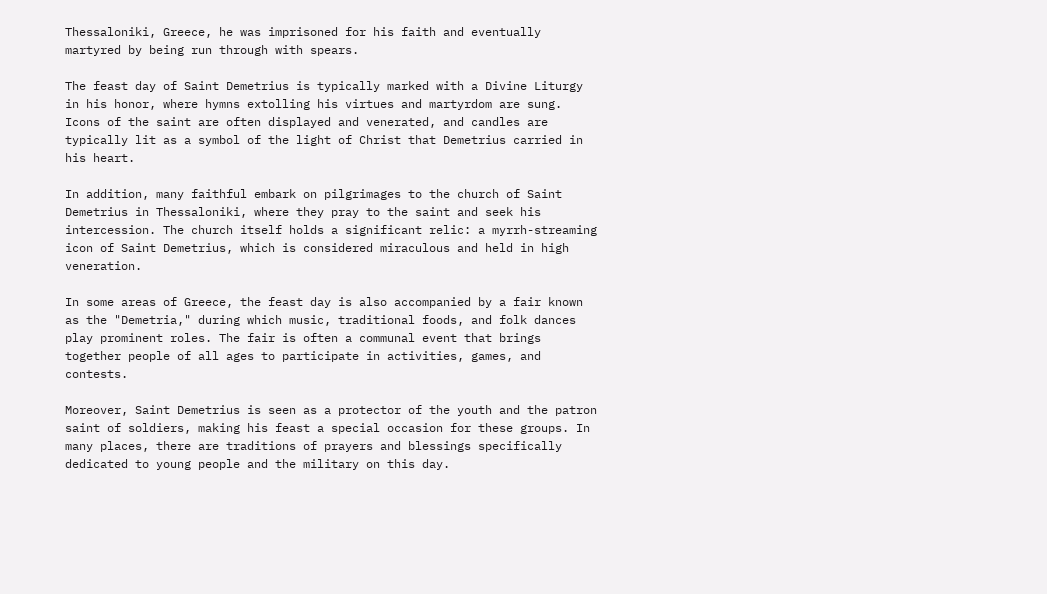Thessaloniki, Greece, he was imprisoned for his faith and eventually martyred by being run through with spears.

The feast day of Saint Demetrius is typically marked with a Divine Liturgy in his honor, where hymns extolling his virtues and martyrdom are sung. Icons of the saint are often displayed and venerated, and candles are typically lit as a symbol of the light of Christ that Demetrius carried in his heart.

In addition, many faithful embark on pilgrimages to the church of Saint Demetrius in Thessaloniki, where they pray to the saint and seek his intercession. The church itself holds a significant relic: a myrrh-streaming icon of Saint Demetrius, which is considered miraculous and held in high veneration.

In some areas of Greece, the feast day is also accompanied by a fair known as the "Demetria," during which music, traditional foods, and folk dances play prominent roles. The fair is often a communal event that brings together people of all ages to participate in activities, games, and contests.

Moreover, Saint Demetrius is seen as a protector of the youth and the patron saint of soldiers, making his feast a special occasion for these groups. In many places, there are traditions of prayers and blessings specifically dedicated to young people and the military on this day.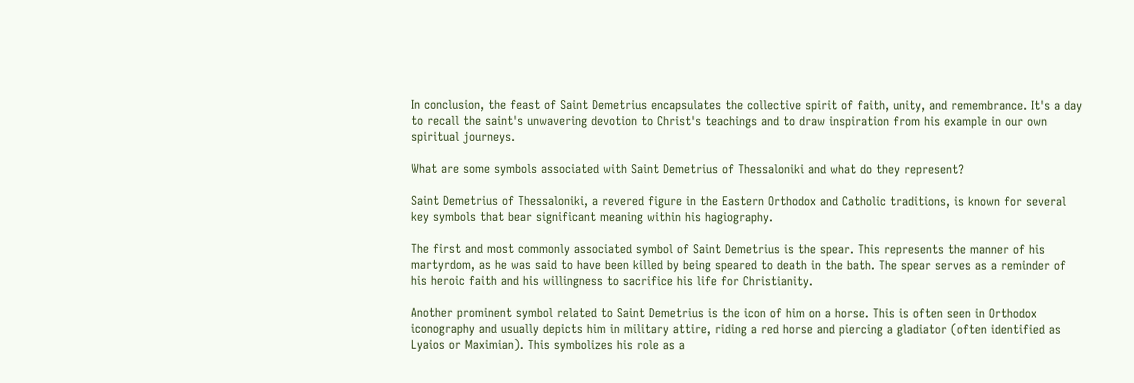In conclusion, the feast of Saint Demetrius encapsulates the collective spirit of faith, unity, and remembrance. It's a day to recall the saint's unwavering devotion to Christ's teachings and to draw inspiration from his example in our own spiritual journeys.

What are some symbols associated with Saint Demetrius of Thessaloniki and what do they represent?

Saint Demetrius of Thessaloniki, a revered figure in the Eastern Orthodox and Catholic traditions, is known for several key symbols that bear significant meaning within his hagiography.

The first and most commonly associated symbol of Saint Demetrius is the spear. This represents the manner of his martyrdom, as he was said to have been killed by being speared to death in the bath. The spear serves as a reminder of his heroic faith and his willingness to sacrifice his life for Christianity.

Another prominent symbol related to Saint Demetrius is the icon of him on a horse. This is often seen in Orthodox iconography and usually depicts him in military attire, riding a red horse and piercing a gladiator (often identified as Lyaios or Maximian). This symbolizes his role as a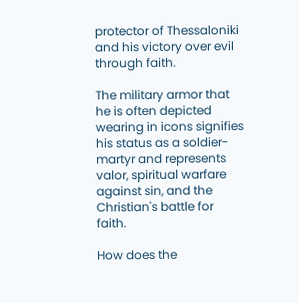protector of Thessaloniki and his victory over evil through faith.

The military armor that he is often depicted wearing in icons signifies his status as a soldier-martyr and represents valor, spiritual warfare against sin, and the Christian's battle for faith.

How does the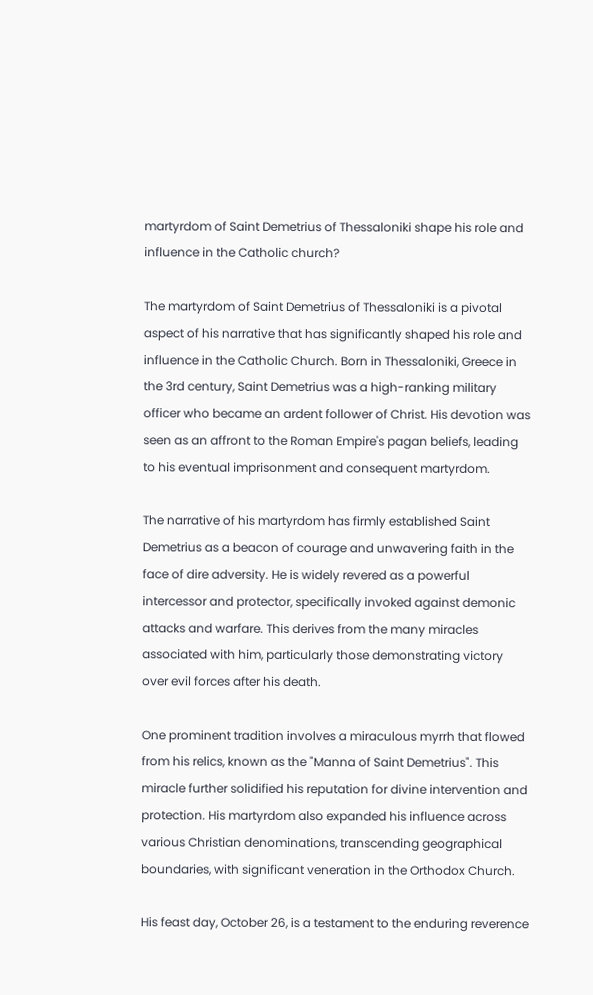martyrdom of Saint Demetrius of Thessaloniki shape his role and influence in the Catholic church?

The martyrdom of Saint Demetrius of Thessaloniki is a pivotal aspect of his narrative that has significantly shaped his role and influence in the Catholic Church. Born in Thessaloniki, Greece in the 3rd century, Saint Demetrius was a high-ranking military officer who became an ardent follower of Christ. His devotion was seen as an affront to the Roman Empire's pagan beliefs, leading to his eventual imprisonment and consequent martyrdom.

The narrative of his martyrdom has firmly established Saint Demetrius as a beacon of courage and unwavering faith in the face of dire adversity. He is widely revered as a powerful intercessor and protector, specifically invoked against demonic attacks and warfare. This derives from the many miracles associated with him, particularly those demonstrating victory over evil forces after his death.

One prominent tradition involves a miraculous myrrh that flowed from his relics, known as the "Manna of Saint Demetrius". This miracle further solidified his reputation for divine intervention and protection. His martyrdom also expanded his influence across various Christian denominations, transcending geographical boundaries, with significant veneration in the Orthodox Church.

His feast day, October 26, is a testament to the enduring reverence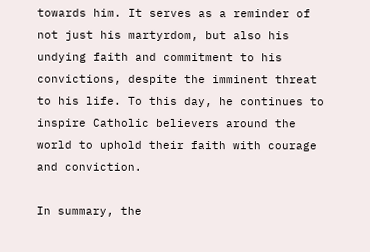towards him. It serves as a reminder of not just his martyrdom, but also his undying faith and commitment to his convictions, despite the imminent threat to his life. To this day, he continues to inspire Catholic believers around the world to uphold their faith with courage and conviction.

In summary, the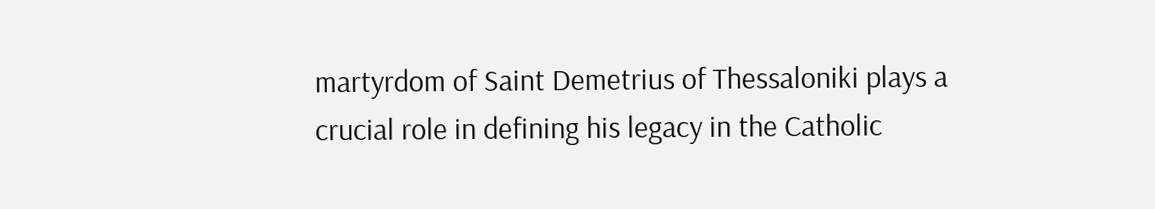martyrdom of Saint Demetrius of Thessaloniki plays a crucial role in defining his legacy in the Catholic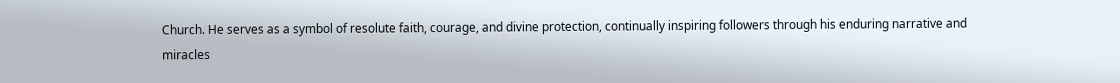Church. He serves as a symbol of resolute faith, courage, and divine protection, continually inspiring followers through his enduring narrative and miracles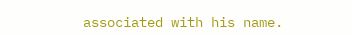associated with his name.